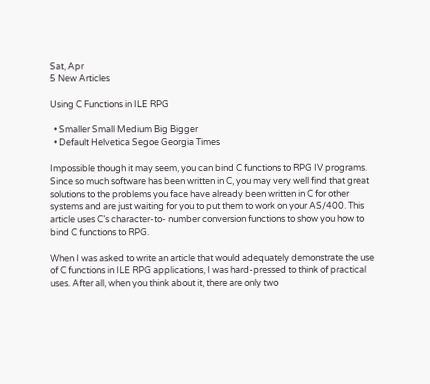Sat, Apr
5 New Articles

Using C Functions in ILE RPG

  • Smaller Small Medium Big Bigger
  • Default Helvetica Segoe Georgia Times

Impossible though it may seem, you can bind C functions to RPG IV programs. Since so much software has been written in C, you may very well find that great solutions to the problems you face have already been written in C for other systems and are just waiting for you to put them to work on your AS/400. This article uses C’s character-to- number conversion functions to show you how to bind C functions to RPG.

When I was asked to write an article that would adequately demonstrate the use of C functions in ILE RPG applications, I was hard-pressed to think of practical uses. After all, when you think about it, there are only two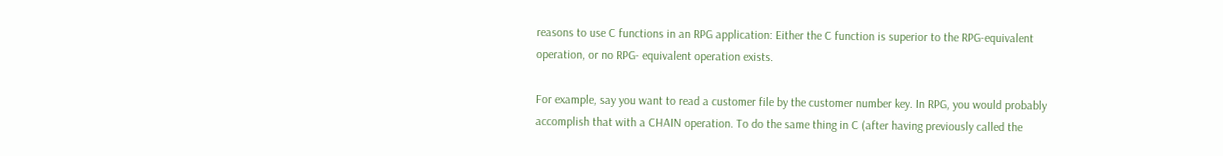reasons to use C functions in an RPG application: Either the C function is superior to the RPG-equivalent operation, or no RPG- equivalent operation exists.

For example, say you want to read a customer file by the customer number key. In RPG, you would probably accomplish that with a CHAIN operation. To do the same thing in C (after having previously called the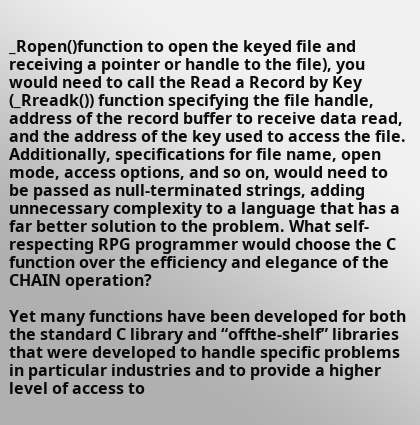_Ropen()function to open the keyed file and receiving a pointer or handle to the file), you would need to call the Read a Record by Key (_Rreadk()) function specifying the file handle, address of the record buffer to receive data read, and the address of the key used to access the file. Additionally, specifications for file name, open mode, access options, and so on, would need to be passed as null-terminated strings, adding unnecessary complexity to a language that has a far better solution to the problem. What self-respecting RPG programmer would choose the C function over the efficiency and elegance of the CHAIN operation?

Yet many functions have been developed for both the standard C library and “offthe-shelf” libraries that were developed to handle specific problems in particular industries and to provide a higher level of access to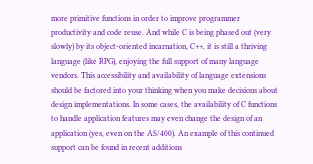more primitive functions in order to improve programmer productivity and code reuse. And while C is being phased out (very slowly) by its object-oriented incarnation, C++, it is still a thriving language (like RPG), enjoying the full support of many language vendors. This accessibility and availability of language extensions should be factored into your thinking when you make decisions about design implementations. In some cases, the availability of C functions to handle application features may even change the design of an application (yes, even on the AS/400). An example of this continued support can be found in recent additions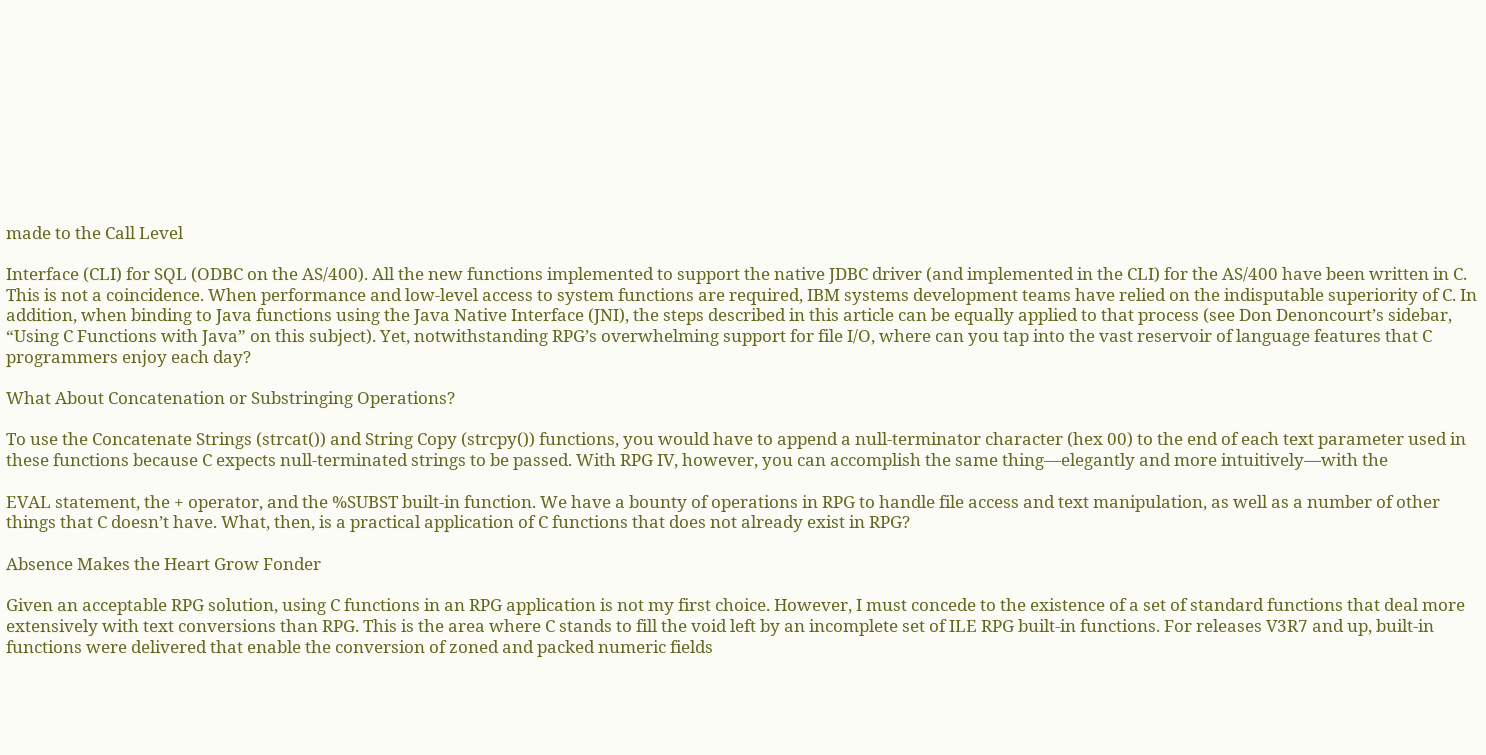made to the Call Level

Interface (CLI) for SQL (ODBC on the AS/400). All the new functions implemented to support the native JDBC driver (and implemented in the CLI) for the AS/400 have been written in C. This is not a coincidence. When performance and low-level access to system functions are required, IBM systems development teams have relied on the indisputable superiority of C. In addition, when binding to Java functions using the Java Native Interface (JNI), the steps described in this article can be equally applied to that process (see Don Denoncourt’s sidebar, “Using C Functions with Java” on this subject). Yet, notwithstanding RPG’s overwhelming support for file I/O, where can you tap into the vast reservoir of language features that C programmers enjoy each day?

What About Concatenation or Substringing Operations?

To use the Concatenate Strings (strcat()) and String Copy (strcpy()) functions, you would have to append a null-terminator character (hex 00) to the end of each text parameter used in these functions because C expects null-terminated strings to be passed. With RPG IV, however, you can accomplish the same thing—elegantly and more intuitively—with the

EVAL statement, the + operator, and the %SUBST built-in function. We have a bounty of operations in RPG to handle file access and text manipulation, as well as a number of other things that C doesn’t have. What, then, is a practical application of C functions that does not already exist in RPG?

Absence Makes the Heart Grow Fonder

Given an acceptable RPG solution, using C functions in an RPG application is not my first choice. However, I must concede to the existence of a set of standard functions that deal more extensively with text conversions than RPG. This is the area where C stands to fill the void left by an incomplete set of ILE RPG built-in functions. For releases V3R7 and up, built-in functions were delivered that enable the conversion of zoned and packed numeric fields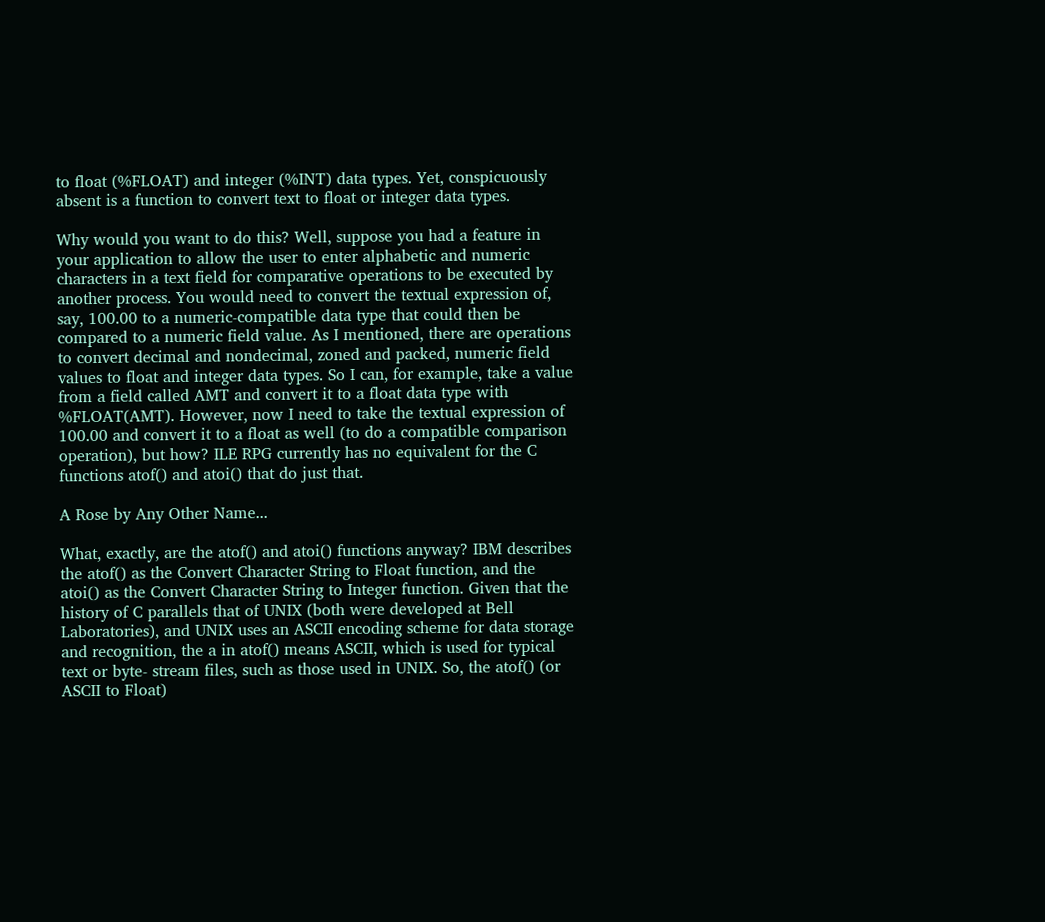to float (%FLOAT) and integer (%INT) data types. Yet, conspicuously absent is a function to convert text to float or integer data types.

Why would you want to do this? Well, suppose you had a feature in your application to allow the user to enter alphabetic and numeric characters in a text field for comparative operations to be executed by another process. You would need to convert the textual expression of, say, 100.00 to a numeric-compatible data type that could then be compared to a numeric field value. As I mentioned, there are operations to convert decimal and nondecimal, zoned and packed, numeric field values to float and integer data types. So I can, for example, take a value from a field called AMT and convert it to a float data type with %FLOAT(AMT). However, now I need to take the textual expression of 100.00 and convert it to a float as well (to do a compatible comparison operation), but how? ILE RPG currently has no equivalent for the C functions atof() and atoi() that do just that.

A Rose by Any Other Name...

What, exactly, are the atof() and atoi() functions anyway? IBM describes the atof() as the Convert Character String to Float function, and the atoi() as the Convert Character String to Integer function. Given that the history of C parallels that of UNIX (both were developed at Bell Laboratories), and UNIX uses an ASCII encoding scheme for data storage and recognition, the a in atof() means ASCII, which is used for typical text or byte- stream files, such as those used in UNIX. So, the atof() (or ASCII to Float)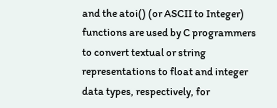and the atoi() (or ASCII to Integer) functions are used by C programmers to convert textual or string representations to float and integer data types, respectively, for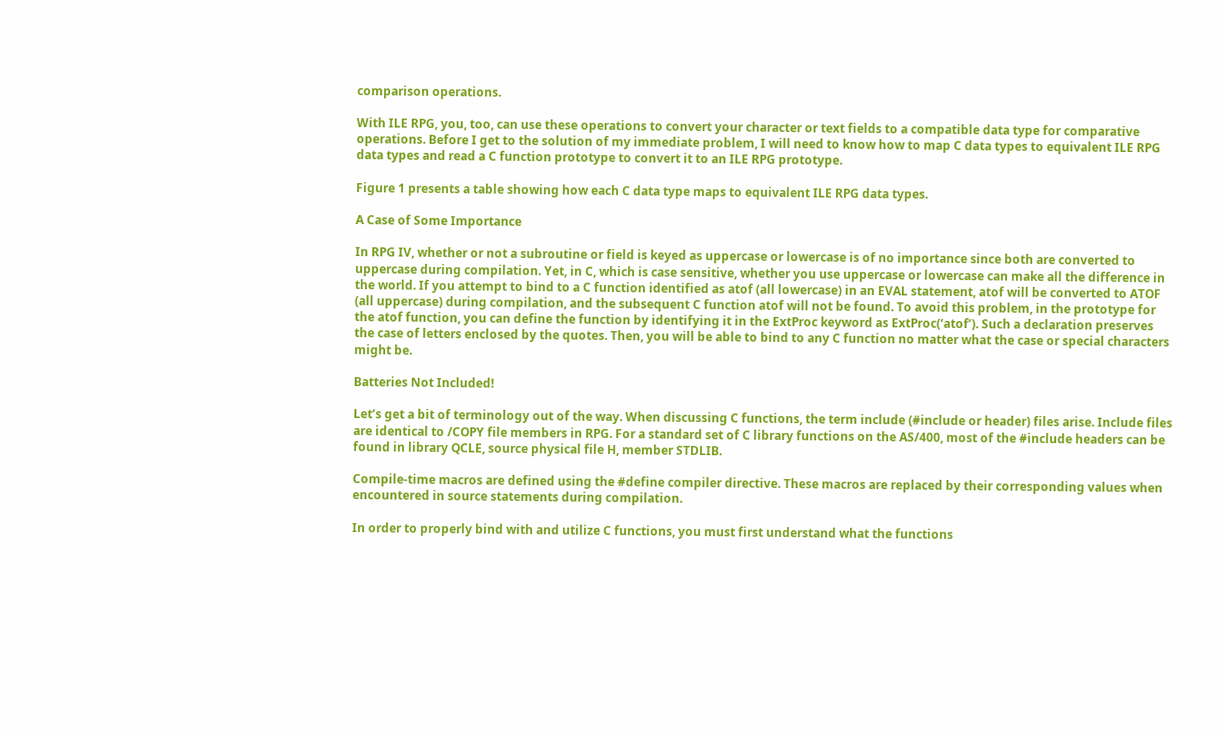comparison operations.

With ILE RPG, you, too, can use these operations to convert your character or text fields to a compatible data type for comparative operations. Before I get to the solution of my immediate problem, I will need to know how to map C data types to equivalent ILE RPG data types and read a C function prototype to convert it to an ILE RPG prototype.

Figure 1 presents a table showing how each C data type maps to equivalent ILE RPG data types.

A Case of Some Importance

In RPG IV, whether or not a subroutine or field is keyed as uppercase or lowercase is of no importance since both are converted to uppercase during compilation. Yet, in C, which is case sensitive, whether you use uppercase or lowercase can make all the difference in the world. If you attempt to bind to a C function identified as atof (all lowercase) in an EVAL statement, atof will be converted to ATOF (all uppercase) during compilation, and the subsequent C function atof will not be found. To avoid this problem, in the prototype for the atof function, you can define the function by identifying it in the ExtProc keyword as ExtProc(‘atof’). Such a declaration preserves the case of letters enclosed by the quotes. Then, you will be able to bind to any C function no matter what the case or special characters might be.

Batteries Not Included!

Let’s get a bit of terminology out of the way. When discussing C functions, the term include (#include or header) files arise. Include files are identical to /COPY file members in RPG. For a standard set of C library functions on the AS/400, most of the #include headers can be found in library QCLE, source physical file H, member STDLIB.

Compile-time macros are defined using the #define compiler directive. These macros are replaced by their corresponding values when encountered in source statements during compilation.

In order to properly bind with and utilize C functions, you must first understand what the functions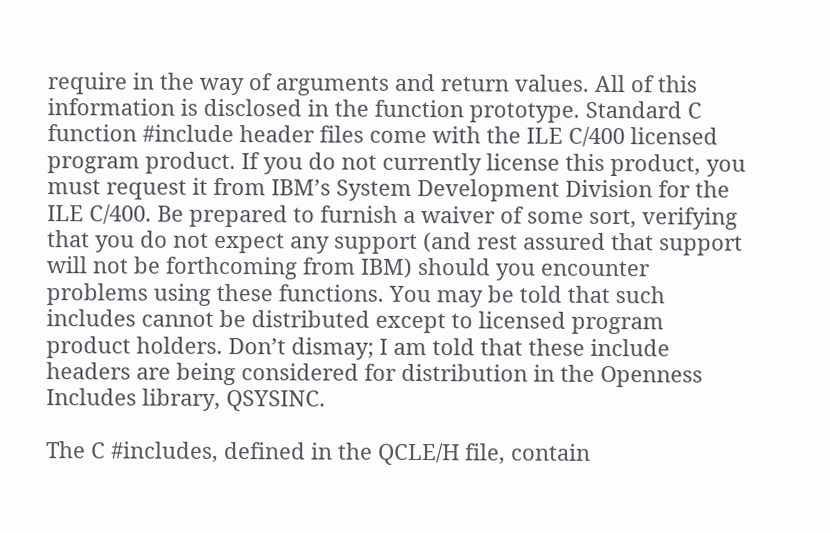require in the way of arguments and return values. All of this information is disclosed in the function prototype. Standard C function #include header files come with the ILE C/400 licensed program product. If you do not currently license this product, you must request it from IBM’s System Development Division for the ILE C/400. Be prepared to furnish a waiver of some sort, verifying that you do not expect any support (and rest assured that support will not be forthcoming from IBM) should you encounter problems using these functions. You may be told that such includes cannot be distributed except to licensed program product holders. Don’t dismay; I am told that these include headers are being considered for distribution in the Openness Includes library, QSYSINC.

The C #includes, defined in the QCLE/H file, contain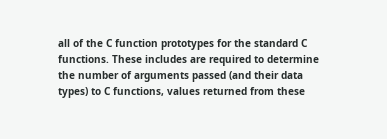all of the C function prototypes for the standard C functions. These includes are required to determine the number of arguments passed (and their data types) to C functions, values returned from these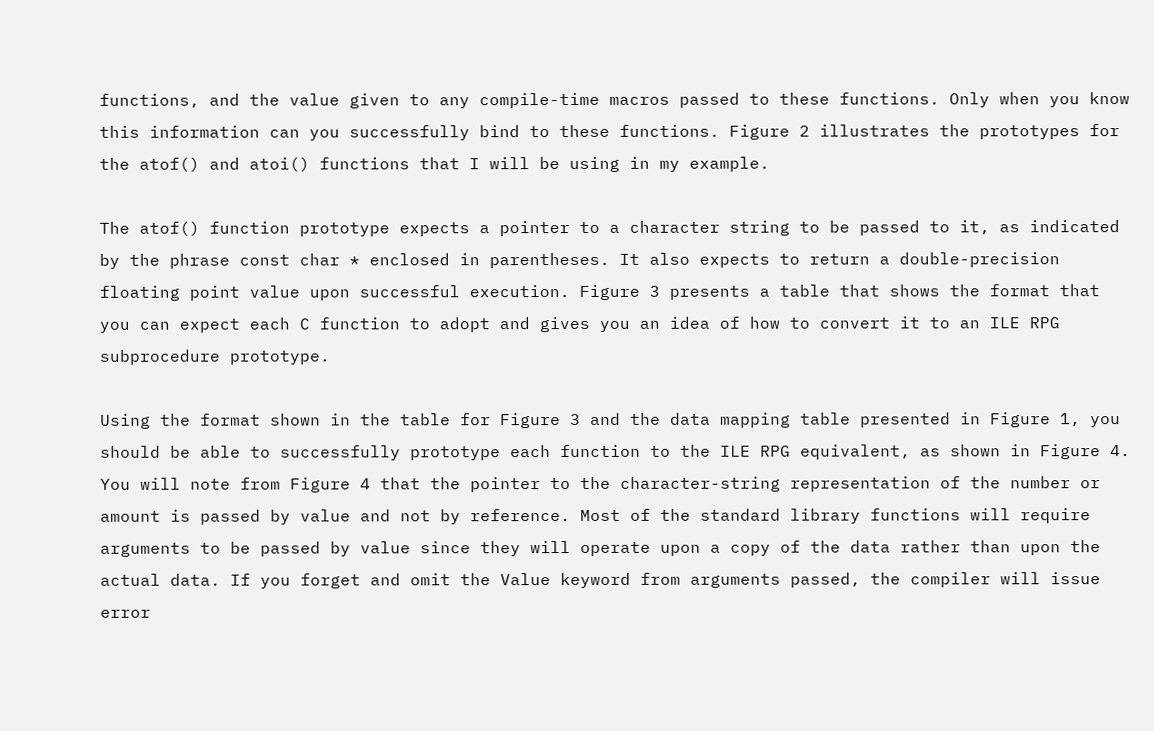functions, and the value given to any compile-time macros passed to these functions. Only when you know this information can you successfully bind to these functions. Figure 2 illustrates the prototypes for the atof() and atoi() functions that I will be using in my example.

The atof() function prototype expects a pointer to a character string to be passed to it, as indicated by the phrase const char * enclosed in parentheses. It also expects to return a double-precision floating point value upon successful execution. Figure 3 presents a table that shows the format that you can expect each C function to adopt and gives you an idea of how to convert it to an ILE RPG subprocedure prototype.

Using the format shown in the table for Figure 3 and the data mapping table presented in Figure 1, you should be able to successfully prototype each function to the ILE RPG equivalent, as shown in Figure 4. You will note from Figure 4 that the pointer to the character-string representation of the number or amount is passed by value and not by reference. Most of the standard library functions will require arguments to be passed by value since they will operate upon a copy of the data rather than upon the actual data. If you forget and omit the Value keyword from arguments passed, the compiler will issue error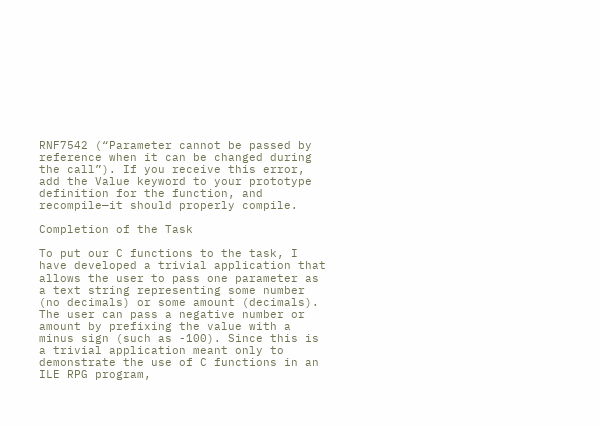RNF7542 (“Parameter cannot be passed by reference when it can be changed during the call”). If you receive this error, add the Value keyword to your prototype definition for the function, and recompile—it should properly compile.

Completion of the Task

To put our C functions to the task, I have developed a trivial application that allows the user to pass one parameter as a text string representing some number (no decimals) or some amount (decimals). The user can pass a negative number or amount by prefixing the value with a minus sign (such as -100). Since this is a trivial application meant only to demonstrate the use of C functions in an ILE RPG program,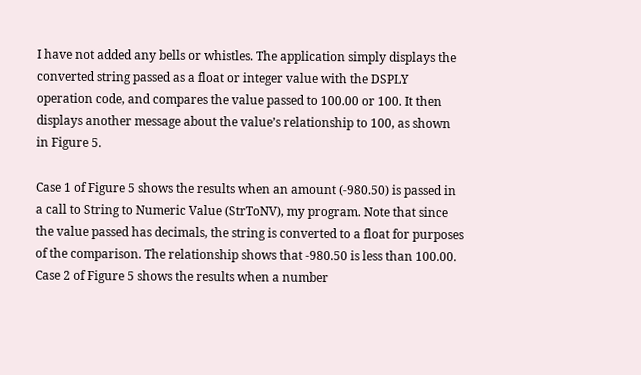I have not added any bells or whistles. The application simply displays the converted string passed as a float or integer value with the DSPLY operation code, and compares the value passed to 100.00 or 100. It then displays another message about the value’s relationship to 100, as shown in Figure 5.

Case 1 of Figure 5 shows the results when an amount (-980.50) is passed in a call to String to Numeric Value (StrToNV), my program. Note that since the value passed has decimals, the string is converted to a float for purposes of the comparison. The relationship shows that -980.50 is less than 100.00. Case 2 of Figure 5 shows the results when a number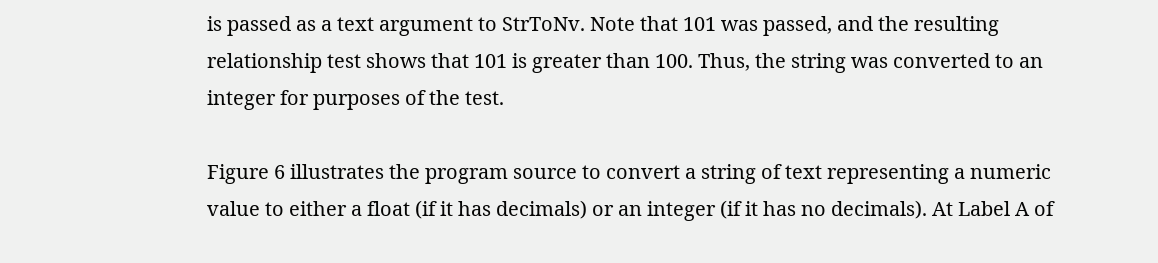is passed as a text argument to StrToNv. Note that 101 was passed, and the resulting relationship test shows that 101 is greater than 100. Thus, the string was converted to an integer for purposes of the test.

Figure 6 illustrates the program source to convert a string of text representing a numeric value to either a float (if it has decimals) or an integer (if it has no decimals). At Label A of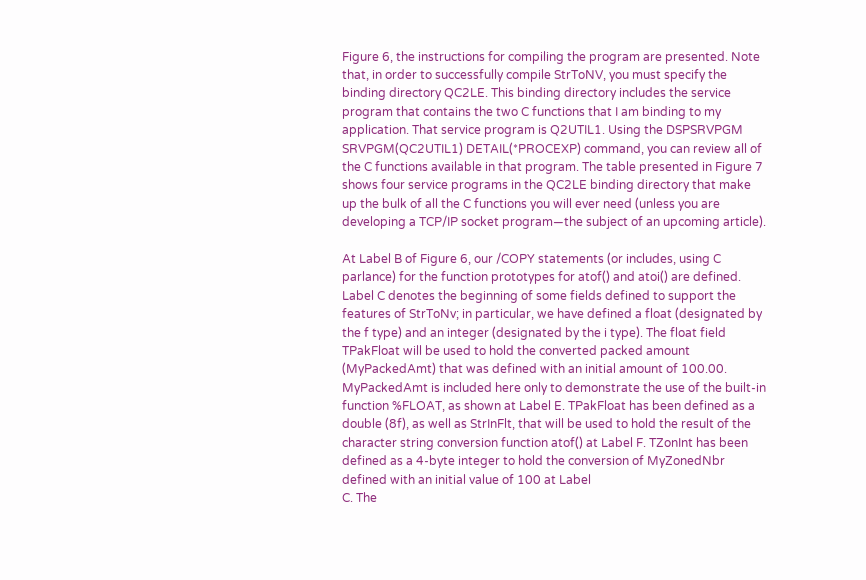Figure 6, the instructions for compiling the program are presented. Note that, in order to successfully compile StrToNV, you must specify the binding directory QC2LE. This binding directory includes the service program that contains the two C functions that I am binding to my application. That service program is Q2UTIL1. Using the DSPSRVPGM SRVPGM(QC2UTIL1) DETAIL(*PROCEXP) command, you can review all of the C functions available in that program. The table presented in Figure 7 shows four service programs in the QC2LE binding directory that make up the bulk of all the C functions you will ever need (unless you are developing a TCP/IP socket program—the subject of an upcoming article).

At Label B of Figure 6, our /COPY statements (or includes, using C parlance) for the function prototypes for atof() and atoi() are defined. Label C denotes the beginning of some fields defined to support the features of StrToNv; in particular, we have defined a float (designated by the f type) and an integer (designated by the i type). The float field TPakFloat will be used to hold the converted packed amount (MyPackedAmt) that was defined with an initial amount of 100.00. MyPackedAmt is included here only to demonstrate the use of the built-in function %FLOAT, as shown at Label E. TPakFloat has been defined as a double (8f), as well as StrInFlt, that will be used to hold the result of the character string conversion function atof() at Label F. TZonInt has been defined as a 4-byte integer to hold the conversion of MyZonedNbr defined with an initial value of 100 at Label
C. The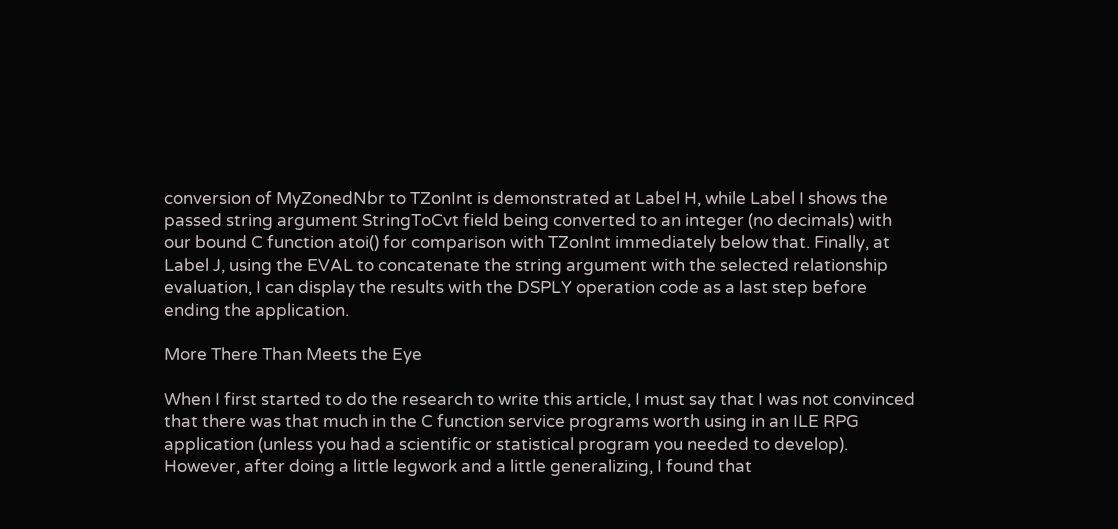conversion of MyZonedNbr to TZonInt is demonstrated at Label H, while Label I shows the passed string argument StringToCvt field being converted to an integer (no decimals) with our bound C function atoi() for comparison with TZonInt immediately below that. Finally, at Label J, using the EVAL to concatenate the string argument with the selected relationship evaluation, I can display the results with the DSPLY operation code as a last step before ending the application.

More There Than Meets the Eye

When I first started to do the research to write this article, I must say that I was not convinced that there was that much in the C function service programs worth using in an ILE RPG application (unless you had a scientific or statistical program you needed to develop). However, after doing a little legwork and a little generalizing, I found that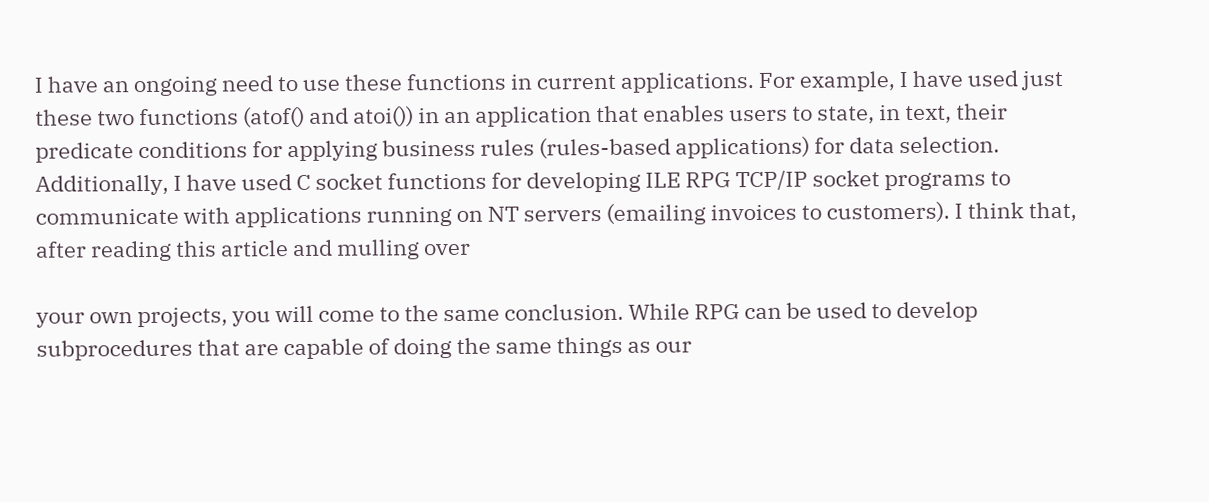I have an ongoing need to use these functions in current applications. For example, I have used just these two functions (atof() and atoi()) in an application that enables users to state, in text, their predicate conditions for applying business rules (rules-based applications) for data selection. Additionally, I have used C socket functions for developing ILE RPG TCP/IP socket programs to communicate with applications running on NT servers (emailing invoices to customers). I think that, after reading this article and mulling over

your own projects, you will come to the same conclusion. While RPG can be used to develop subprocedures that are capable of doing the same things as our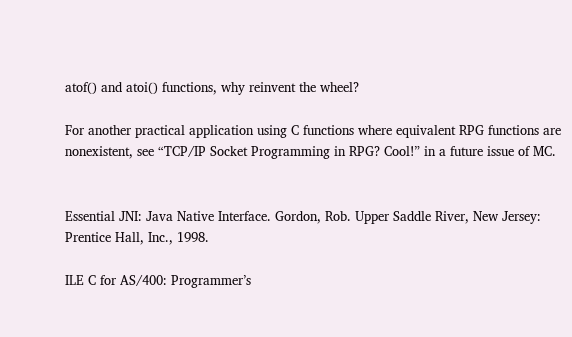atof() and atoi() functions, why reinvent the wheel?

For another practical application using C functions where equivalent RPG functions are nonexistent, see “TCP/IP Socket Programming in RPG? Cool!” in a future issue of MC.


Essential JNI: Java Native Interface. Gordon, Rob. Upper Saddle River, New Jersey: Prentice Hall, Inc., 1998.

ILE C for AS/400: Programmer’s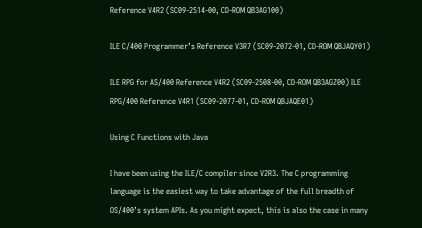Reference V4R2 (SC09-2514-00, CD-ROM QB3AG100)

ILE C/400 Programmer’s Reference V3R7 (SC09-2072-01, CD-ROM QBJAQY01)

ILE RPG for AS/400 Reference V4R2 (SC09-2508-00, CD-ROM QB3AGZ00) ILE RPG/400 Reference V4R1 (SC09-2077-01, CD-ROM QBJAQE01)

Using C Functions with Java

I have been using the ILE/C compiler since V2R3. The C programming language is the easiest way to take advantage of the full breadth of OS/400’s system APIs. As you might expect, this is also the case in many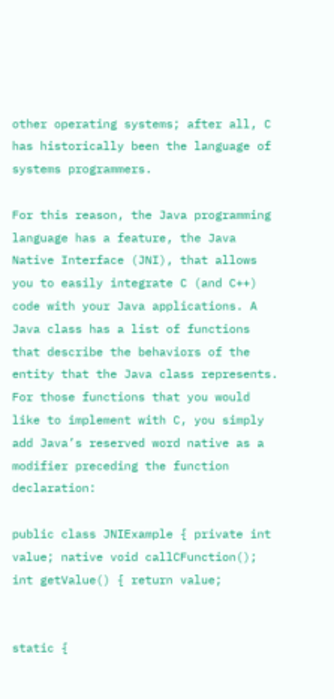other operating systems; after all, C has historically been the language of systems programmers.

For this reason, the Java programming language has a feature, the Java Native Interface (JNI), that allows you to easily integrate C (and C++) code with your Java applications. A Java class has a list of functions that describe the behaviors of the entity that the Java class represents. For those functions that you would like to implement with C, you simply add Java’s reserved word native as a modifier preceding the function declaration:

public class JNIExample { private int value; native void callCFunction(); int getValue() { return value;


static {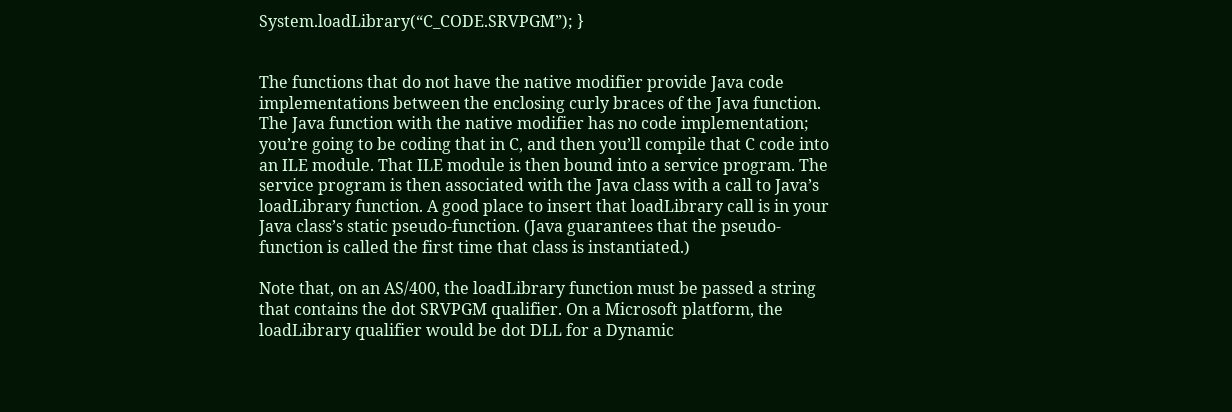System.loadLibrary(“C_CODE.SRVPGM”); }


The functions that do not have the native modifier provide Java code implementations between the enclosing curly braces of the Java function. The Java function with the native modifier has no code implementation; you’re going to be coding that in C, and then you’ll compile that C code into an ILE module. That ILE module is then bound into a service program. The service program is then associated with the Java class with a call to Java’s loadLibrary function. A good place to insert that loadLibrary call is in your Java class’s static pseudo-function. (Java guarantees that the pseudo-function is called the first time that class is instantiated.)

Note that, on an AS/400, the loadLibrary function must be passed a string that contains the dot SRVPGM qualifier. On a Microsoft platform, the loadLibrary qualifier would be dot DLL for a Dynamic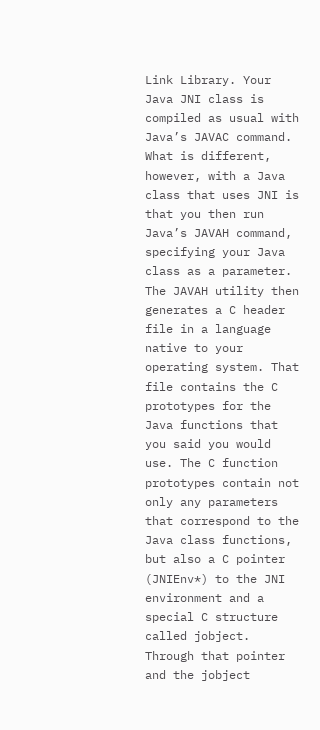Link Library. Your Java JNI class is compiled as usual with Java’s JAVAC command. What is different, however, with a Java class that uses JNI is that you then run Java’s JAVAH command, specifying your Java class as a parameter. The JAVAH utility then generates a C header file in a language native to your operating system. That file contains the C prototypes for the Java functions that you said you would use. The C function prototypes contain not only any parameters that correspond to the Java class functions, but also a C pointer (JNIEnv*) to the JNI environment and a special C structure called jobject. Through that pointer and the jobject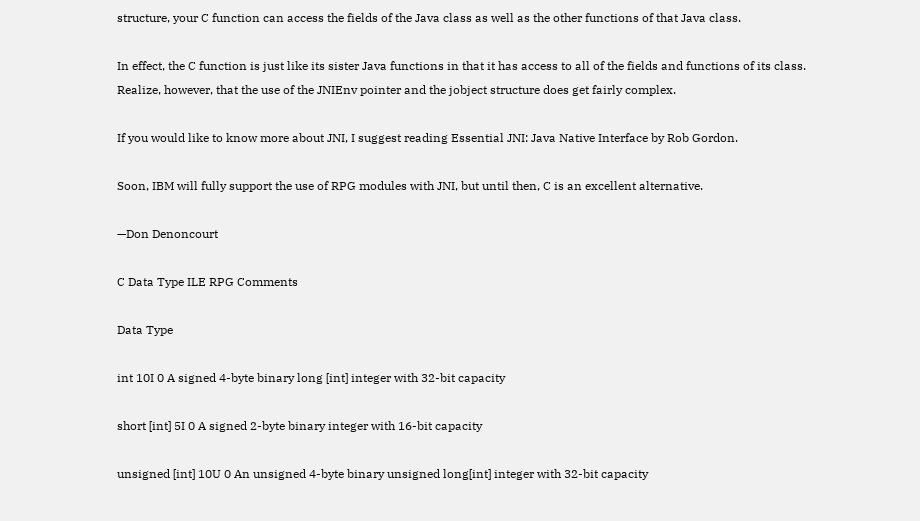structure, your C function can access the fields of the Java class as well as the other functions of that Java class.

In effect, the C function is just like its sister Java functions in that it has access to all of the fields and functions of its class. Realize, however, that the use of the JNIEnv pointer and the jobject structure does get fairly complex.

If you would like to know more about JNI, I suggest reading Essential JNI: Java Native Interface by Rob Gordon.

Soon, IBM will fully support the use of RPG modules with JNI, but until then, C is an excellent alternative.

—Don Denoncourt

C Data Type ILE RPG Comments

Data Type

int 10I 0 A signed 4-byte binary long [int] integer with 32-bit capacity

short [int] 5I 0 A signed 2-byte binary integer with 16-bit capacity

unsigned [int] 10U 0 An unsigned 4-byte binary unsigned long[int] integer with 32-bit capacity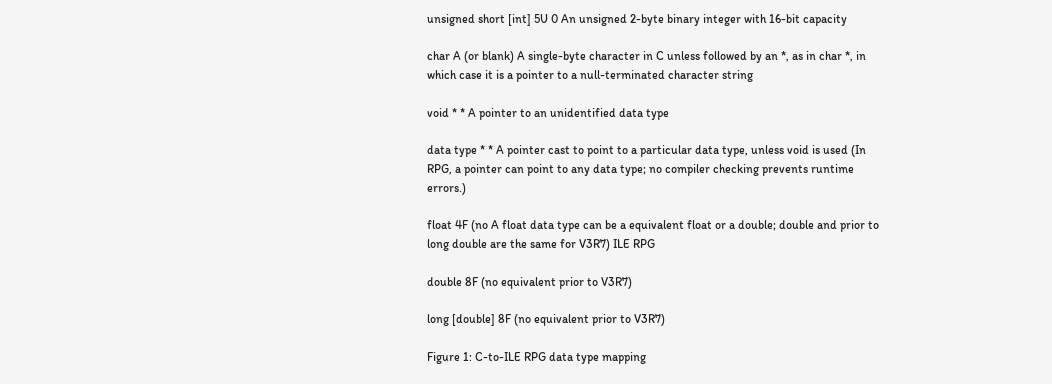unsigned short [int] 5U 0 An unsigned 2-byte binary integer with 16-bit capacity

char A (or blank) A single-byte character in C unless followed by an *, as in char *, in which case it is a pointer to a null-terminated character string

void * * A pointer to an unidentified data type

data type * * A pointer cast to point to a particular data type, unless void is used (In RPG, a pointer can point to any data type; no compiler checking prevents runtime errors.)

float 4F (no A float data type can be a equivalent float or a double; double and prior to long double are the same for V3R7) ILE RPG

double 8F (no equivalent prior to V3R7)

long [double] 8F (no equivalent prior to V3R7)

Figure 1: C-to-ILE RPG data type mapping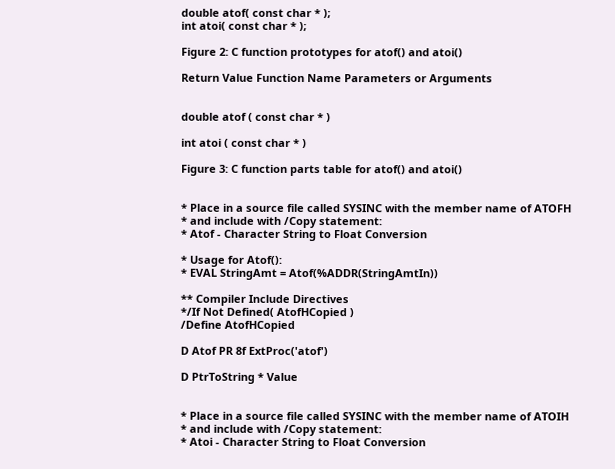double atof( const char * );
int atoi( const char * );

Figure 2: C function prototypes for atof() and atoi()

Return Value Function Name Parameters or Arguments


double atof ( const char * )

int atoi ( const char * )

Figure 3: C function parts table for atof() and atoi()


* Place in a source file called SYSINC with the member name of ATOFH
* and include with /Copy statement:
* Atof - Character String to Float Conversion

* Usage for Atof():
* EVAL StringAmt = Atof(%ADDR(StringAmtIn))

** Compiler Include Directives
*/If Not Defined( AtofHCopied )
/Define AtofHCopied

D Atof PR 8f ExtProc('atof')

D PtrToString * Value


* Place in a source file called SYSINC with the member name of ATOIH
* and include with /Copy statement:
* Atoi - Character String to Float Conversion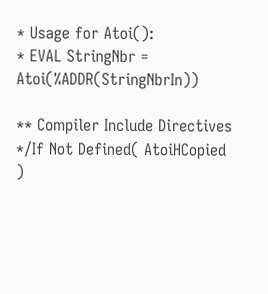* Usage for Atoi():
* EVAL StringNbr = Atoi(%ADDR(StringNbrIn))

** Compiler Include Directives
*/If Not Defined( AtoiHCopied )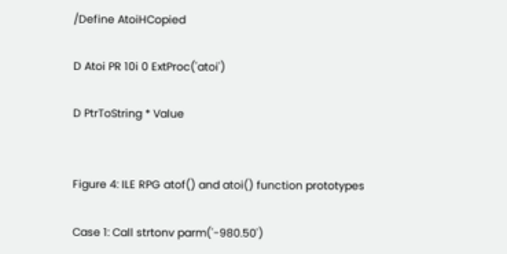/Define AtoiHCopied

D Atoi PR 10i 0 ExtProc('atoi')

D PtrToString * Value


Figure 4: ILE RPG atof() and atoi() function prototypes

Case 1: Call strtonv parm('-980.50')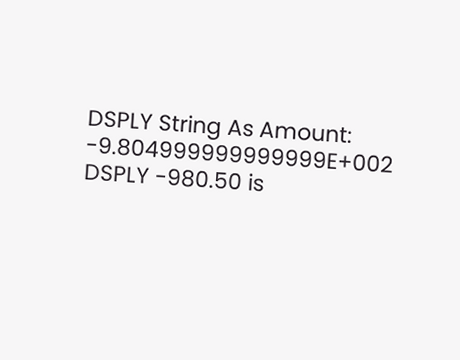DSPLY String As Amount: -9.804999999999999E+002
DSPLY -980.50 is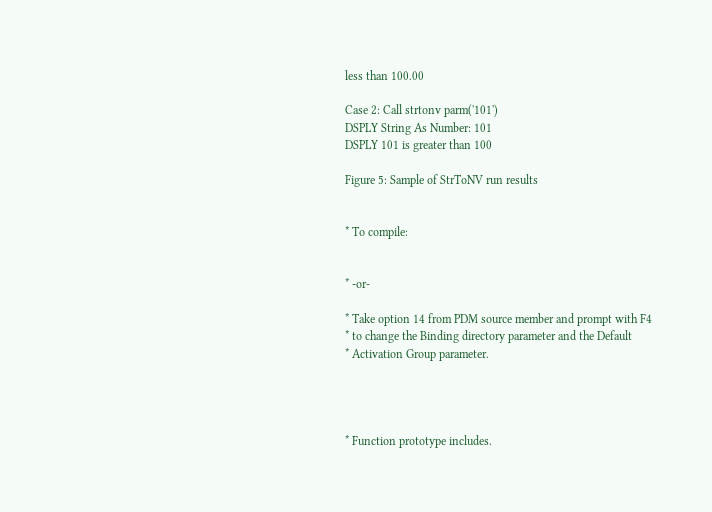less than 100.00

Case 2: Call strtonv parm('101')
DSPLY String As Number: 101
DSPLY 101 is greater than 100

Figure 5: Sample of StrToNV run results


* To compile:


* -or-

* Take option 14 from PDM source member and prompt with F4
* to change the Binding directory parameter and the Default
* Activation Group parameter.




* Function prototype includes.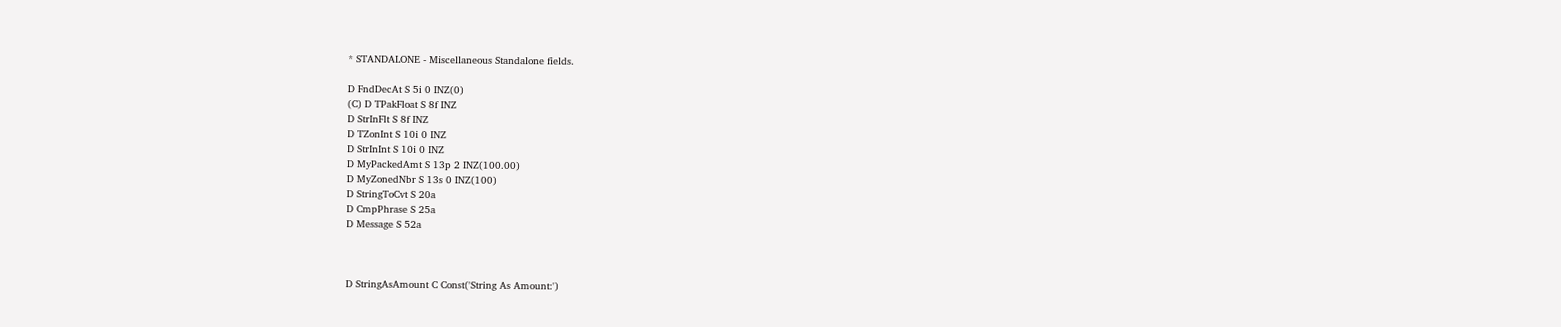* STANDALONE - Miscellaneous Standalone fields.

D FndDecAt S 5i 0 INZ(0)
(C) D TPakFloat S 8f INZ
D StrInFlt S 8f INZ
D TZonInt S 10i 0 INZ
D StrInInt S 10i 0 INZ
D MyPackedAmt S 13p 2 INZ(100.00)
D MyZonedNbr S 13s 0 INZ(100)
D StringToCvt S 20a
D CmpPhrase S 25a
D Message S 52a



D StringAsAmount C Const('String As Amount:')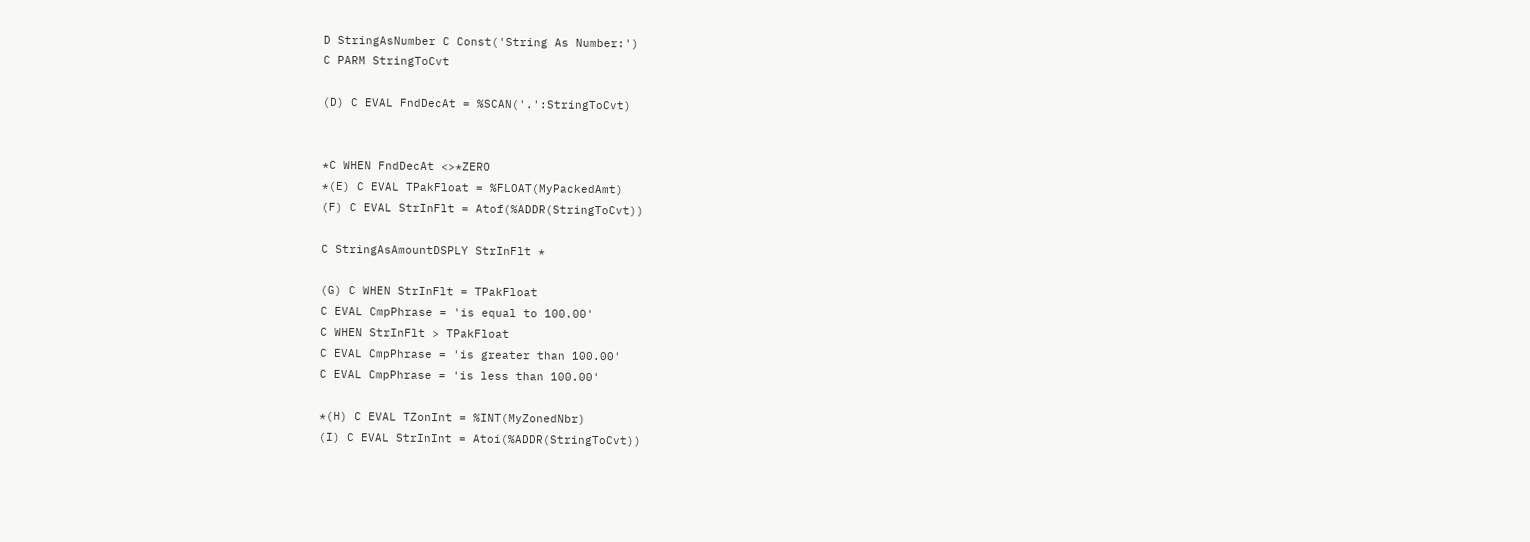D StringAsNumber C Const('String As Number:')
C PARM StringToCvt

(D) C EVAL FndDecAt = %SCAN('.':StringToCvt)


*C WHEN FndDecAt <>*ZERO
*(E) C EVAL TPakFloat = %FLOAT(MyPackedAmt)
(F) C EVAL StrInFlt = Atof(%ADDR(StringToCvt))

C StringAsAmountDSPLY StrInFlt *

(G) C WHEN StrInFlt = TPakFloat
C EVAL CmpPhrase = 'is equal to 100.00'
C WHEN StrInFlt > TPakFloat
C EVAL CmpPhrase = 'is greater than 100.00'
C EVAL CmpPhrase = 'is less than 100.00'

*(H) C EVAL TZonInt = %INT(MyZonedNbr)
(I) C EVAL StrInInt = Atoi(%ADDR(StringToCvt))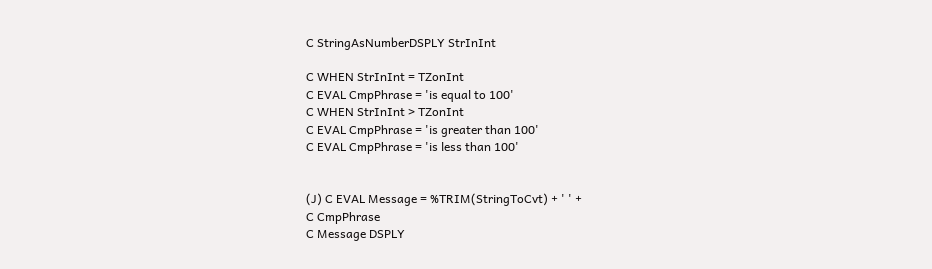C StringAsNumberDSPLY StrInInt

C WHEN StrInInt = TZonInt
C EVAL CmpPhrase = 'is equal to 100'
C WHEN StrInInt > TZonInt
C EVAL CmpPhrase = 'is greater than 100'
C EVAL CmpPhrase = 'is less than 100'


(J) C EVAL Message = %TRIM(StringToCvt) + ' ' +
C CmpPhrase
C Message DSPLY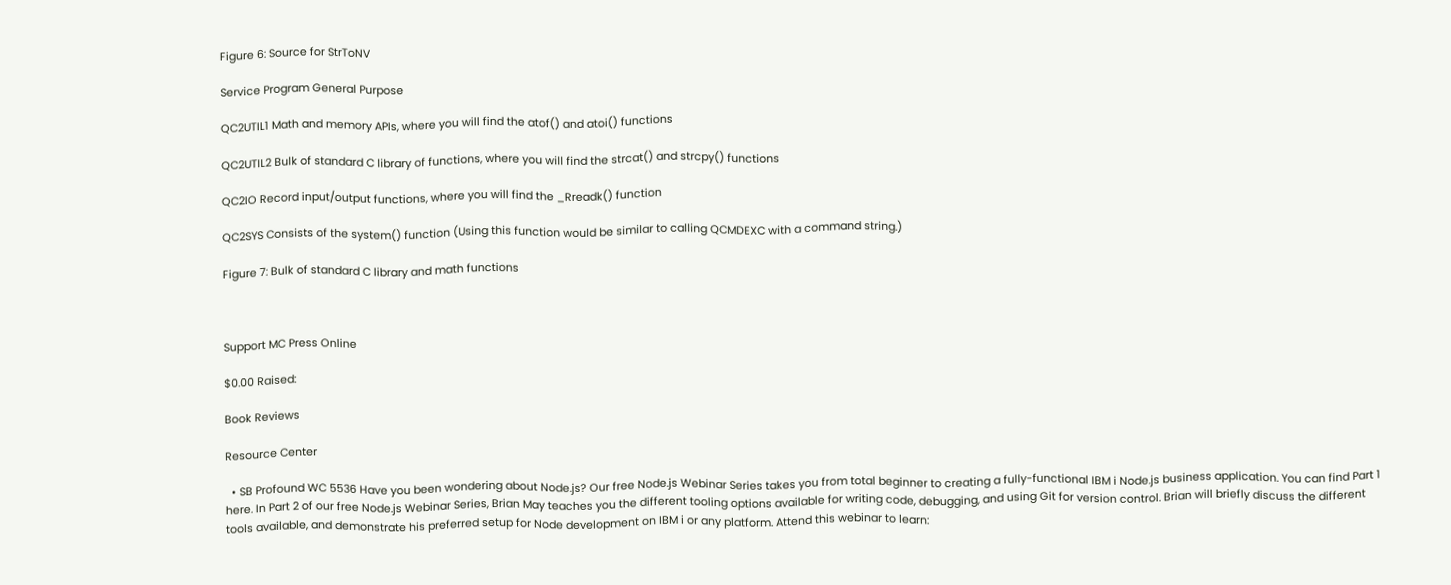Figure 6: Source for StrToNV

Service Program General Purpose

QC2UTIL1 Math and memory APIs, where you will find the atof() and atoi() functions

QC2UTIL2 Bulk of standard C library of functions, where you will find the strcat() and strcpy() functions

QC2IO Record input/output functions, where you will find the _Rreadk() function

QC2SYS Consists of the system() function (Using this function would be similar to calling QCMDEXC with a command string.)

Figure 7: Bulk of standard C library and math functions



Support MC Press Online

$0.00 Raised:

Book Reviews

Resource Center

  • SB Profound WC 5536 Have you been wondering about Node.js? Our free Node.js Webinar Series takes you from total beginner to creating a fully-functional IBM i Node.js business application. You can find Part 1 here. In Part 2 of our free Node.js Webinar Series, Brian May teaches you the different tooling options available for writing code, debugging, and using Git for version control. Brian will briefly discuss the different tools available, and demonstrate his preferred setup for Node development on IBM i or any platform. Attend this webinar to learn: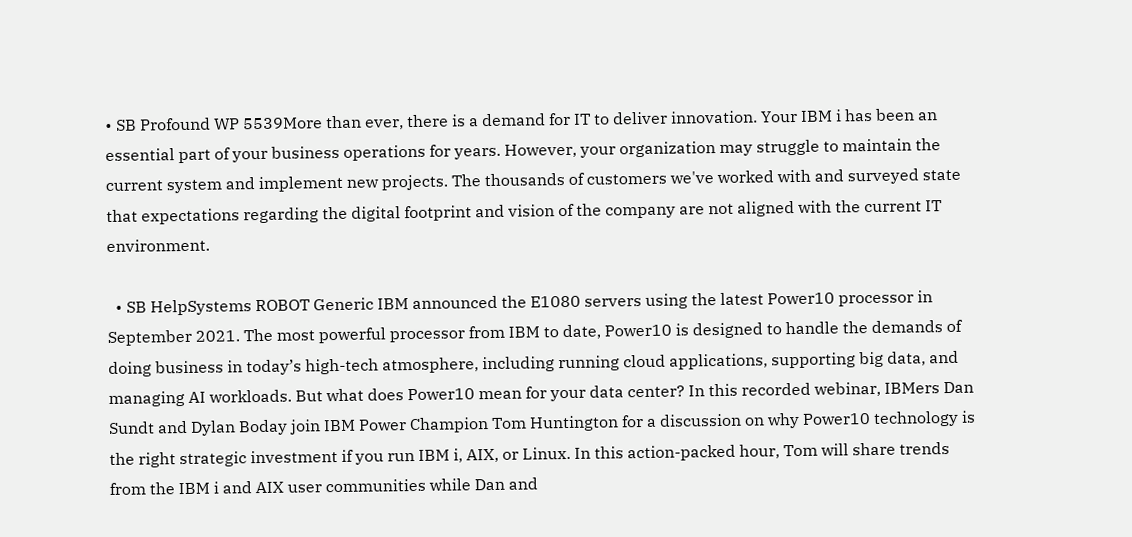• SB Profound WP 5539More than ever, there is a demand for IT to deliver innovation. Your IBM i has been an essential part of your business operations for years. However, your organization may struggle to maintain the current system and implement new projects. The thousands of customers we've worked with and surveyed state that expectations regarding the digital footprint and vision of the company are not aligned with the current IT environment.

  • SB HelpSystems ROBOT Generic IBM announced the E1080 servers using the latest Power10 processor in September 2021. The most powerful processor from IBM to date, Power10 is designed to handle the demands of doing business in today’s high-tech atmosphere, including running cloud applications, supporting big data, and managing AI workloads. But what does Power10 mean for your data center? In this recorded webinar, IBMers Dan Sundt and Dylan Boday join IBM Power Champion Tom Huntington for a discussion on why Power10 technology is the right strategic investment if you run IBM i, AIX, or Linux. In this action-packed hour, Tom will share trends from the IBM i and AIX user communities while Dan and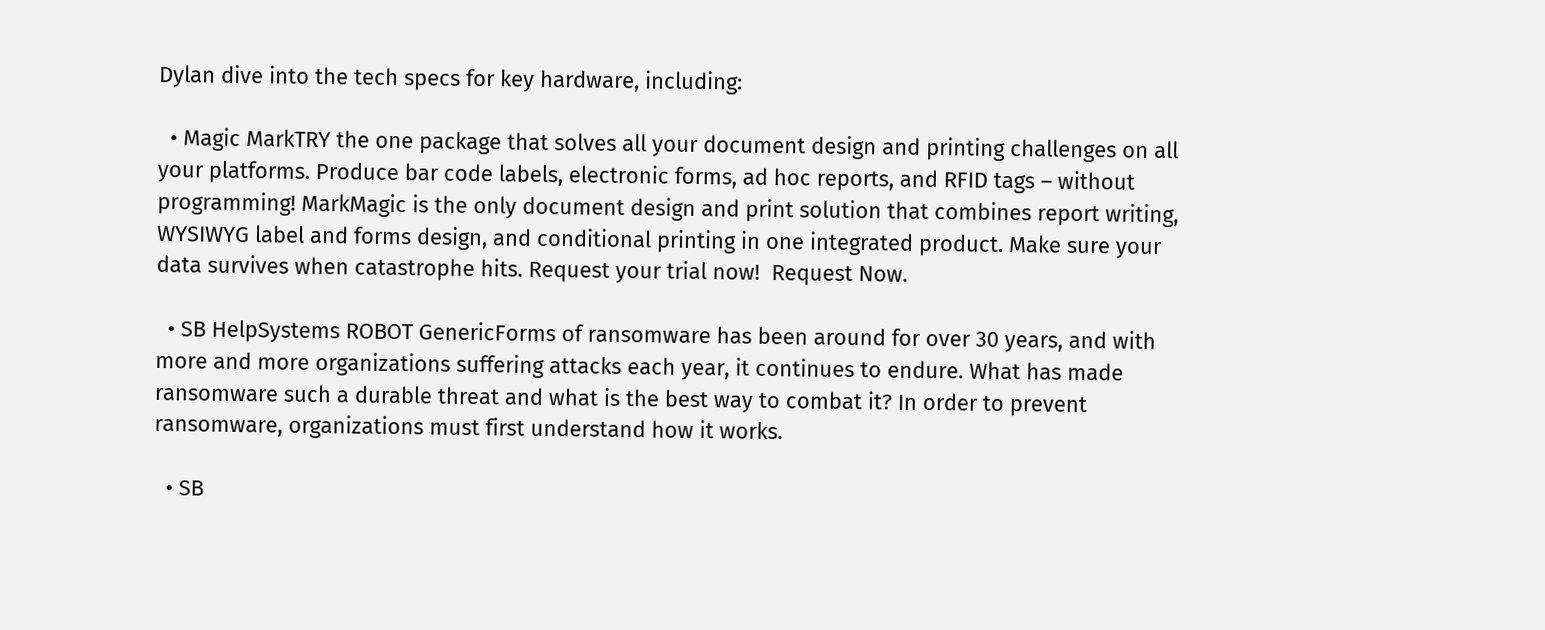Dylan dive into the tech specs for key hardware, including:

  • Magic MarkTRY the one package that solves all your document design and printing challenges on all your platforms. Produce bar code labels, electronic forms, ad hoc reports, and RFID tags – without programming! MarkMagic is the only document design and print solution that combines report writing, WYSIWYG label and forms design, and conditional printing in one integrated product. Make sure your data survives when catastrophe hits. Request your trial now!  Request Now.

  • SB HelpSystems ROBOT GenericForms of ransomware has been around for over 30 years, and with more and more organizations suffering attacks each year, it continues to endure. What has made ransomware such a durable threat and what is the best way to combat it? In order to prevent ransomware, organizations must first understand how it works.

  • SB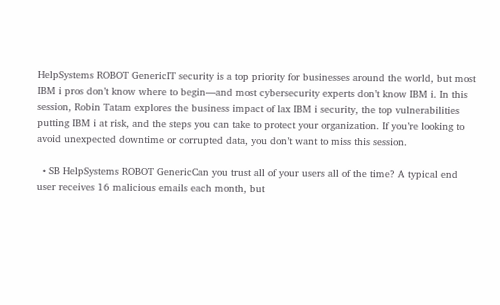HelpSystems ROBOT GenericIT security is a top priority for businesses around the world, but most IBM i pros don’t know where to begin—and most cybersecurity experts don’t know IBM i. In this session, Robin Tatam explores the business impact of lax IBM i security, the top vulnerabilities putting IBM i at risk, and the steps you can take to protect your organization. If you’re looking to avoid unexpected downtime or corrupted data, you don’t want to miss this session.

  • SB HelpSystems ROBOT GenericCan you trust all of your users all of the time? A typical end user receives 16 malicious emails each month, but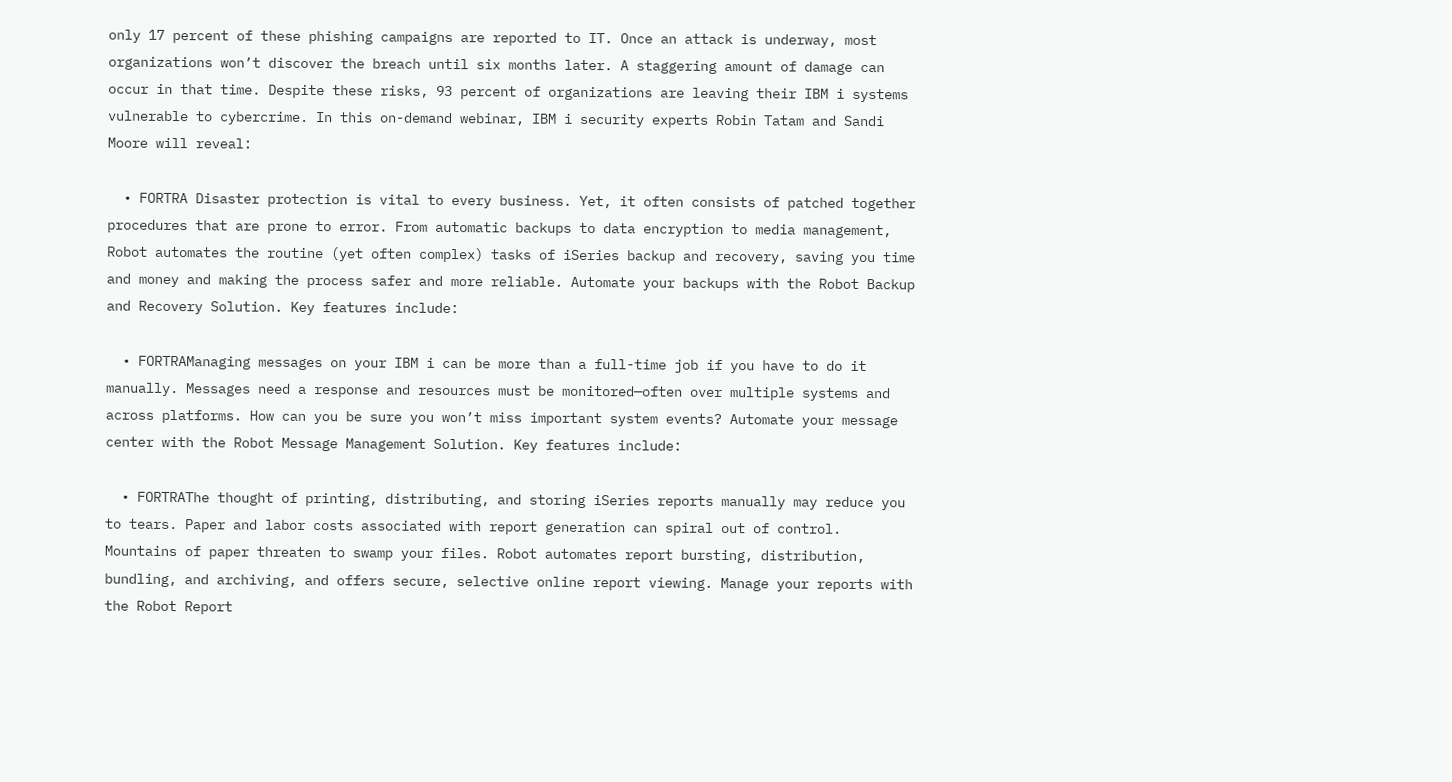only 17 percent of these phishing campaigns are reported to IT. Once an attack is underway, most organizations won’t discover the breach until six months later. A staggering amount of damage can occur in that time. Despite these risks, 93 percent of organizations are leaving their IBM i systems vulnerable to cybercrime. In this on-demand webinar, IBM i security experts Robin Tatam and Sandi Moore will reveal:

  • FORTRA Disaster protection is vital to every business. Yet, it often consists of patched together procedures that are prone to error. From automatic backups to data encryption to media management, Robot automates the routine (yet often complex) tasks of iSeries backup and recovery, saving you time and money and making the process safer and more reliable. Automate your backups with the Robot Backup and Recovery Solution. Key features include:

  • FORTRAManaging messages on your IBM i can be more than a full-time job if you have to do it manually. Messages need a response and resources must be monitored—often over multiple systems and across platforms. How can you be sure you won’t miss important system events? Automate your message center with the Robot Message Management Solution. Key features include:

  • FORTRAThe thought of printing, distributing, and storing iSeries reports manually may reduce you to tears. Paper and labor costs associated with report generation can spiral out of control. Mountains of paper threaten to swamp your files. Robot automates report bursting, distribution, bundling, and archiving, and offers secure, selective online report viewing. Manage your reports with the Robot Report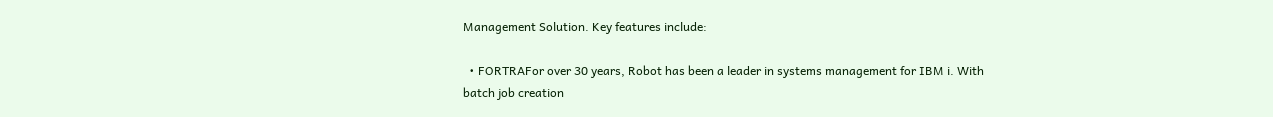Management Solution. Key features include:

  • FORTRAFor over 30 years, Robot has been a leader in systems management for IBM i. With batch job creation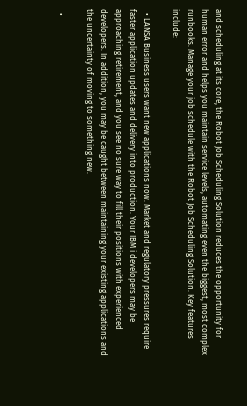and scheduling at its core, the Robot Job Scheduling Solution reduces the opportunity for human error and helps you maintain service levels, automating even the biggest, most complex runbooks. Manage your job schedule with the Robot Job Scheduling Solution. Key features include:

  • LANSA Business users want new applications now. Market and regulatory pressures require faster application updates and delivery into production. Your IBM i developers may be approaching retirement, and you see no sure way to fill their positions with experienced developers. In addition, you may be caught between maintaining your existing applications and the uncertainty of moving to something new.

  •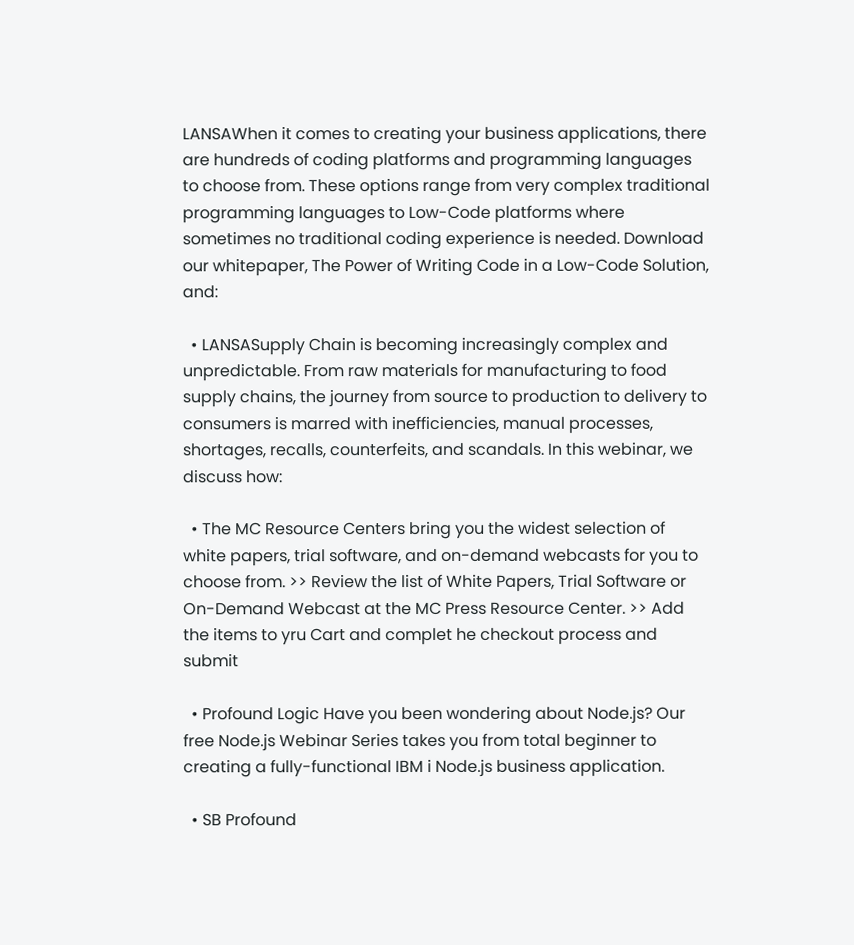LANSAWhen it comes to creating your business applications, there are hundreds of coding platforms and programming languages to choose from. These options range from very complex traditional programming languages to Low-Code platforms where sometimes no traditional coding experience is needed. Download our whitepaper, The Power of Writing Code in a Low-Code Solution, and:

  • LANSASupply Chain is becoming increasingly complex and unpredictable. From raw materials for manufacturing to food supply chains, the journey from source to production to delivery to consumers is marred with inefficiencies, manual processes, shortages, recalls, counterfeits, and scandals. In this webinar, we discuss how:

  • The MC Resource Centers bring you the widest selection of white papers, trial software, and on-demand webcasts for you to choose from. >> Review the list of White Papers, Trial Software or On-Demand Webcast at the MC Press Resource Center. >> Add the items to yru Cart and complet he checkout process and submit

  • Profound Logic Have you been wondering about Node.js? Our free Node.js Webinar Series takes you from total beginner to creating a fully-functional IBM i Node.js business application.

  • SB Profound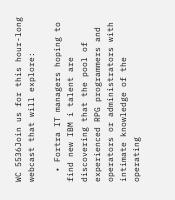WC 5536Join us for this hour-long webcast that will explore:

  • Fortra IT managers hoping to find new IBM i talent are discovering that the pool of experienced RPG programmers and operators or administrators with intimate knowledge of the operating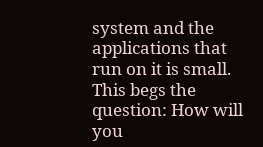system and the applications that run on it is small. This begs the question: How will you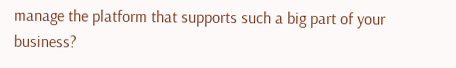manage the platform that supports such a big part of your business?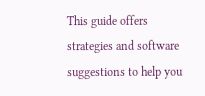This guide offers strategies and software suggestions to help you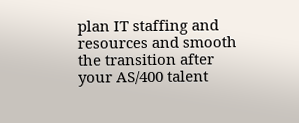plan IT staffing and resources and smooth the transition after your AS/400 talent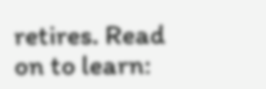retires. Read on to learn: